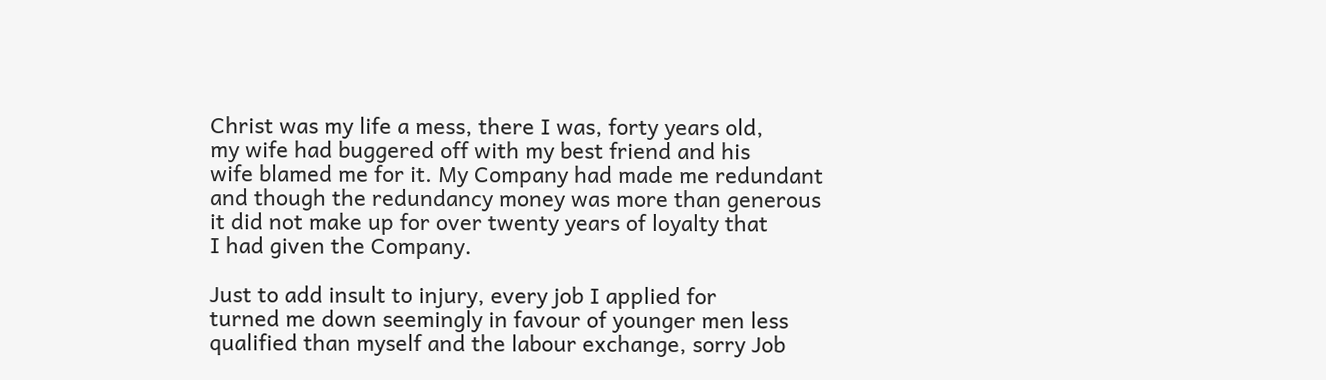Christ was my life a mess, there I was, forty years old,
my wife had buggered off with my best friend and his
wife blamed me for it. My Company had made me redundant
and though the redundancy money was more than generous
it did not make up for over twenty years of loyalty that
I had given the Company.

Just to add insult to injury, every job I applied for
turned me down seemingly in favour of younger men less
qualified than myself and the labour exchange, sorry Job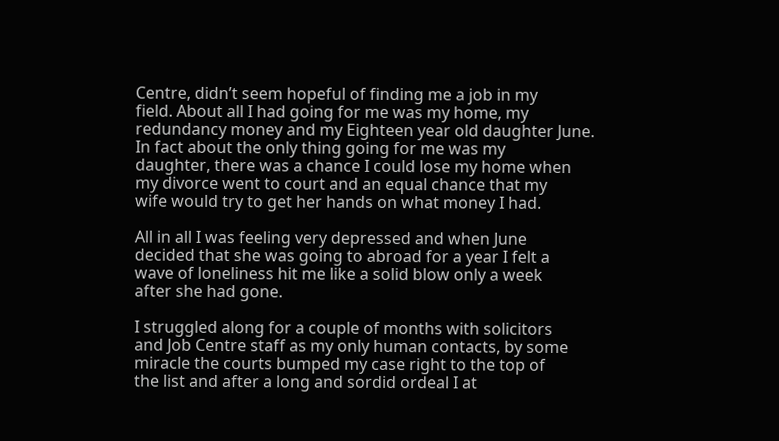Centre, didn’t seem hopeful of finding me a job in my
field. About all I had going for me was my home, my
redundancy money and my Eighteen year old daughter June.
In fact about the only thing going for me was my
daughter, there was a chance I could lose my home when
my divorce went to court and an equal chance that my
wife would try to get her hands on what money I had.

All in all I was feeling very depressed and when June
decided that she was going to abroad for a year I felt a
wave of loneliness hit me like a solid blow only a week
after she had gone.

I struggled along for a couple of months with solicitors
and Job Centre staff as my only human contacts, by some
miracle the courts bumped my case right to the top of
the list and after a long and sordid ordeal I at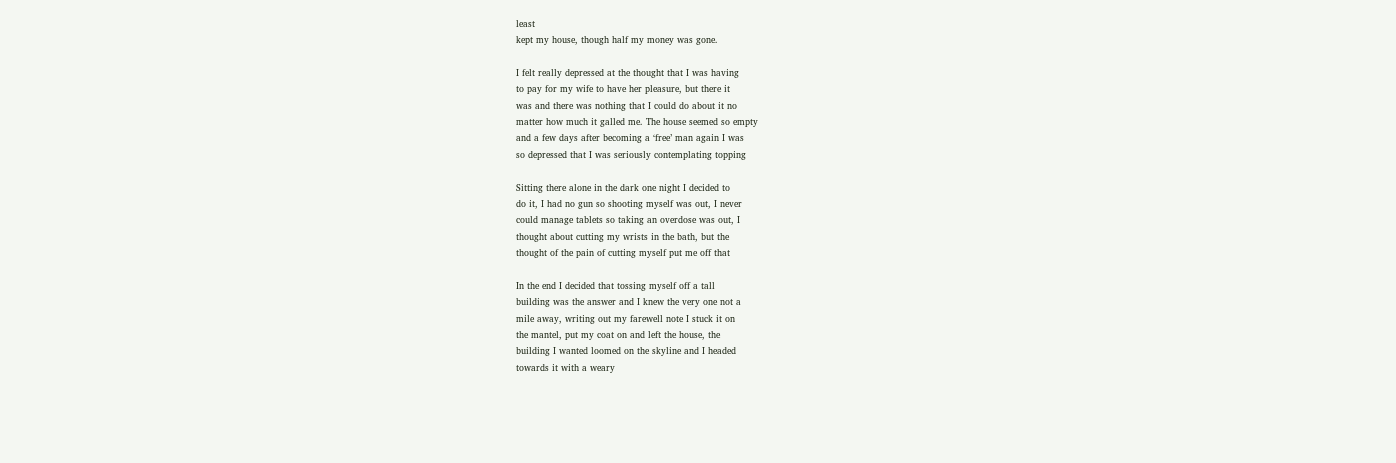least
kept my house, though half my money was gone.

I felt really depressed at the thought that I was having
to pay for my wife to have her pleasure, but there it
was and there was nothing that I could do about it no
matter how much it galled me. The house seemed so empty
and a few days after becoming a ‘free’ man again I was
so depressed that I was seriously contemplating topping

Sitting there alone in the dark one night I decided to
do it, I had no gun so shooting myself was out, I never
could manage tablets so taking an overdose was out, I
thought about cutting my wrists in the bath, but the
thought of the pain of cutting myself put me off that

In the end I decided that tossing myself off a tall
building was the answer and I knew the very one not a
mile away, writing out my farewell note I stuck it on
the mantel, put my coat on and left the house, the
building I wanted loomed on the skyline and I headed
towards it with a weary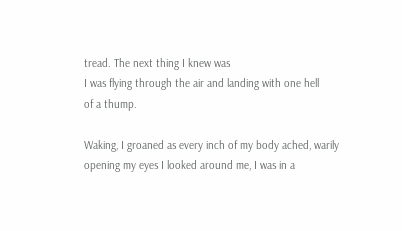tread. The next thing I knew was
I was flying through the air and landing with one hell
of a thump.

Waking, I groaned as every inch of my body ached, warily
opening my eyes I looked around me, I was in a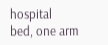hospital
bed, one arm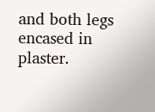and both legs encased in plaster.